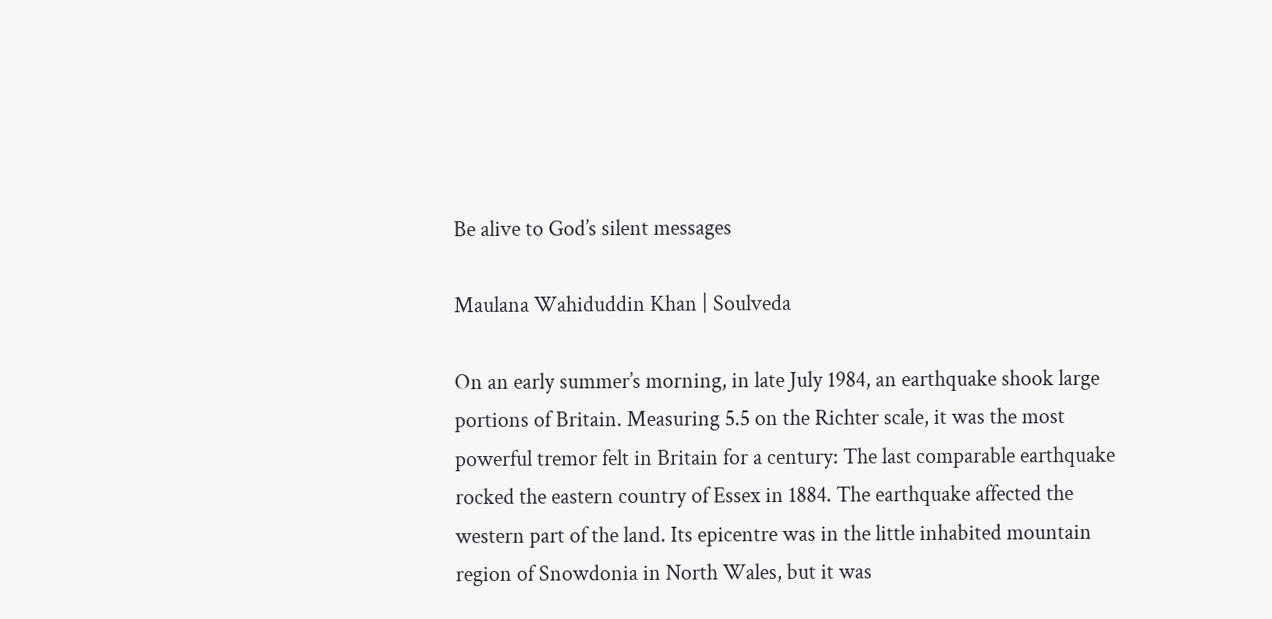Be alive to God’s silent messages

Maulana Wahiduddin Khan | Soulveda

On an early summer’s morning, in late July 1984, an earthquake shook large portions of Britain. Measuring 5.5 on the Richter scale, it was the most powerful tremor felt in Britain for a century: The last comparable earthquake rocked the eastern country of Essex in 1884. The earthquake affected the western part of the land. Its epicentre was in the little inhabited mountain region of Snowdonia in North Wales, but it was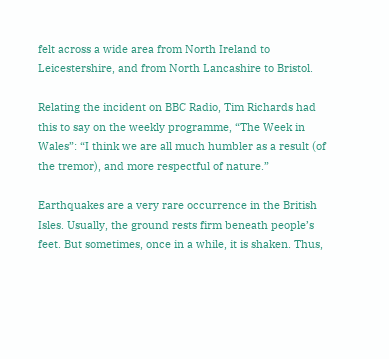felt across a wide area from North Ireland to Leicestershire, and from North Lancashire to Bristol.

Relating the incident on BBC Radio, Tim Richards had this to say on the weekly programme, “The Week in Wales”: “I think we are all much humbler as a result (of the tremor), and more respectful of nature.”

Earthquakes are a very rare occurrence in the British Isles. Usually, the ground rests firm beneath people’s feet. But sometimes, once in a while, it is shaken. Thus,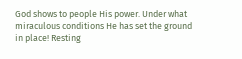God shows to people His power. Under what miraculous conditions He has set the ground in place! Resting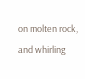on molten rock, and whirling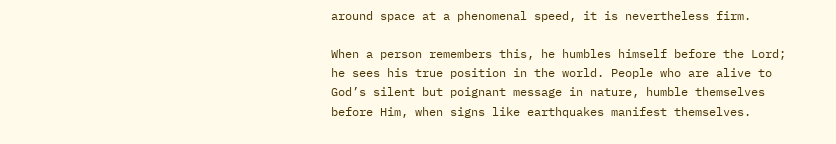around space at a phenomenal speed, it is nevertheless firm.

When a person remembers this, he humbles himself before the Lord; he sees his true position in the world. People who are alive to God’s silent but poignant message in nature, humble themselves before Him, when signs like earthquakes manifest themselves.